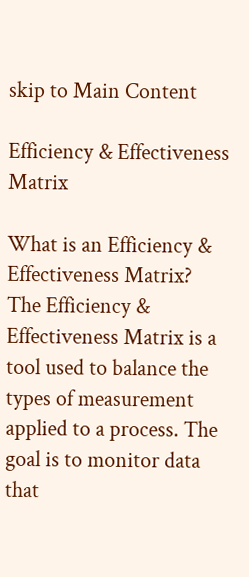skip to Main Content

Efficiency & Effectiveness Matrix

What is an Efficiency & Effectiveness Matrix? The Efficiency & Effectiveness Matrix is a tool used to balance the types of measurement applied to a process. The goal is to monitor data that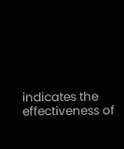indicates the effectiveness of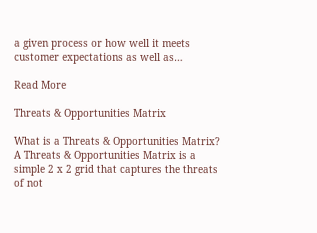a given process or how well it meets customer expectations as well as…

Read More

Threats & Opportunities Matrix

What is a Threats & Opportunities Matrix? A Threats & Opportunities Matrix is a simple 2 x 2 grid that captures the threats of not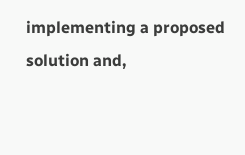implementing a proposed solution and,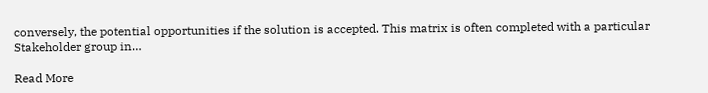conversely, the potential opportunities if the solution is accepted. This matrix is often completed with a particular Stakeholder group in…

Read More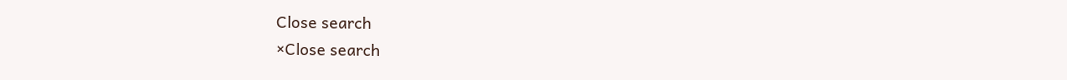Close search
×Close search